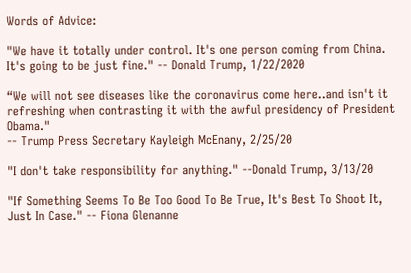Words of Advice:

"We have it totally under control. It's one person coming from China. It's going to be just fine." -- Donald Trump, 1/22/2020

“We will not see diseases like the coronavirus come here..and isn't it refreshing when contrasting it with the awful presidency of President Obama."
-- Trump Press Secretary Kayleigh McEnany, 2/25/20

"I don't take responsibility for anything." --Donald Trump, 3/13/20

"If Something Seems To Be Too Good To Be True, It's Best To Shoot It, Just In Case." -- Fiona Glenanne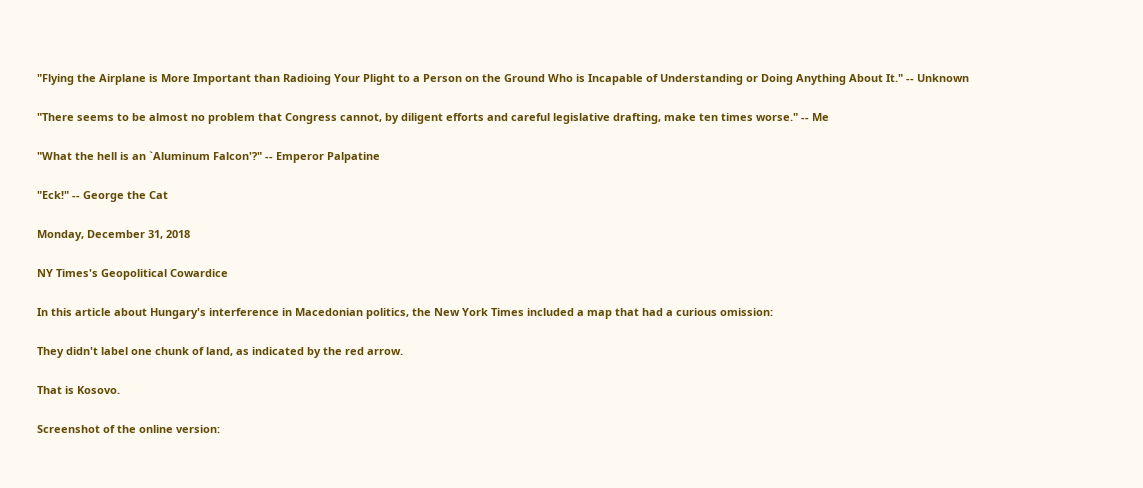"Flying the Airplane is More Important than Radioing Your Plight to a Person on the Ground Who is Incapable of Understanding or Doing Anything About It." -- Unknown

"There seems to be almost no problem that Congress cannot, by diligent efforts and careful legislative drafting, make ten times worse." -- Me

"What the hell is an `Aluminum Falcon'?" -- Emperor Palpatine

"Eck!" -- George the Cat

Monday, December 31, 2018

NY Times's Geopolitical Cowardice

In this article about Hungary's interference in Macedonian politics, the New York Times included a map that had a curious omission:

They didn't label one chunk of land, as indicated by the red arrow.

That is Kosovo.

Screenshot of the online version: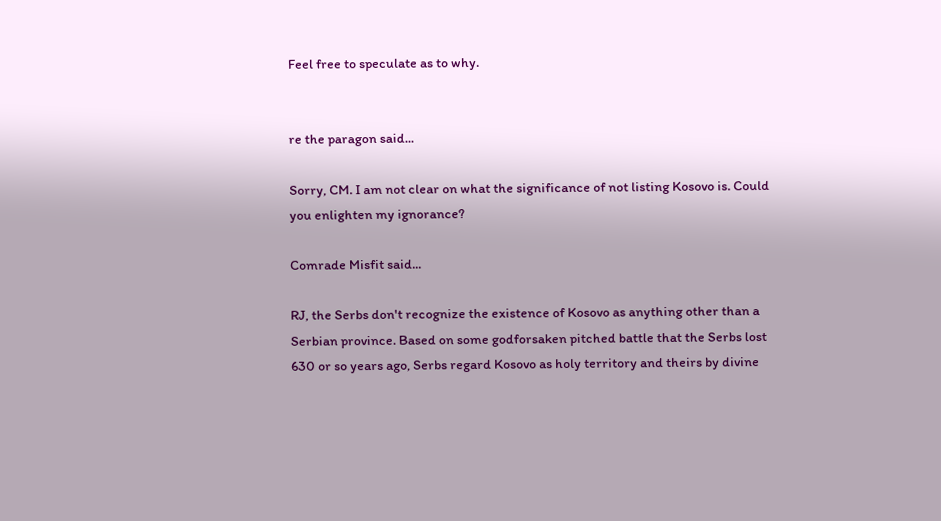Feel free to speculate as to why.


re the paragon said...

Sorry, CM. I am not clear on what the significance of not listing Kosovo is. Could you enlighten my ignorance?

Comrade Misfit said...

RJ, the Serbs don't recognize the existence of Kosovo as anything other than a Serbian province. Based on some godforsaken pitched battle that the Serbs lost 630 or so years ago, Serbs regard Kosovo as holy territory and theirs by divine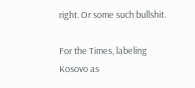right. Or some such bullshit.

For the Times, labeling Kosovo as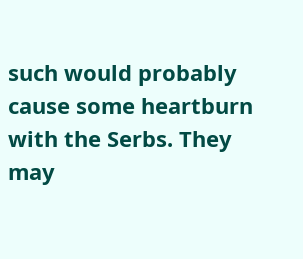such would probably cause some heartburn with the Serbs. They may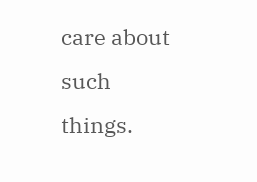care about such things.